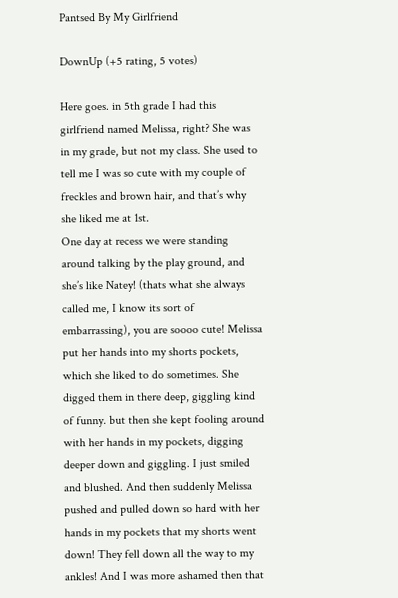Pantsed By My Girlfriend

DownUp (+5 rating, 5 votes)

Here goes. in 5th grade I had this girlfriend named Melissa, right? She was in my grade, but not my class. She used to tell me I was so cute with my couple of freckles and brown hair, and that’s why she liked me at 1st.
One day at recess we were standing around talking by the play ground, and she’s like Natey! (thats what she always called me, I know its sort of embarrassing), you are soooo cute! Melissa put her hands into my shorts pockets, which she liked to do sometimes. She digged them in there deep, giggling kind of funny. but then she kept fooling around with her hands in my pockets, digging deeper down and giggling. I just smiled and blushed. And then suddenly Melissa pushed and pulled down so hard with her hands in my pockets that my shorts went down! They fell down all the way to my ankles! And I was more ashamed then that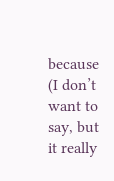because (I don’t want to say, but it really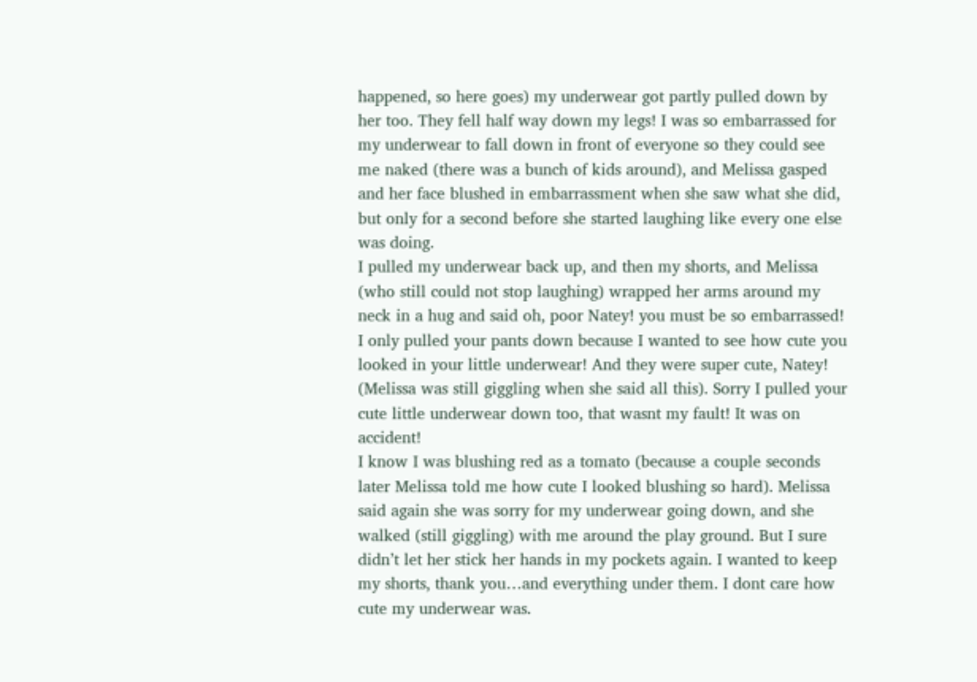happened, so here goes) my underwear got partly pulled down by her too. They fell half way down my legs! I was so embarrassed for my underwear to fall down in front of everyone so they could see me naked (there was a bunch of kids around), and Melissa gasped and her face blushed in embarrassment when she saw what she did, but only for a second before she started laughing like every one else was doing.
I pulled my underwear back up, and then my shorts, and Melissa (who still could not stop laughing) wrapped her arms around my neck in a hug and said oh, poor Natey! you must be so embarrassed! I only pulled your pants down because I wanted to see how cute you looked in your little underwear! And they were super cute, Natey! (Melissa was still giggling when she said all this). Sorry I pulled your cute little underwear down too, that wasnt my fault! It was on accident!
I know I was blushing red as a tomato (because a couple seconds later Melissa told me how cute I looked blushing so hard). Melissa said again she was sorry for my underwear going down, and she walked (still giggling) with me around the play ground. But I sure didn’t let her stick her hands in my pockets again. I wanted to keep my shorts, thank you…and everything under them. I dont care how cute my underwear was.